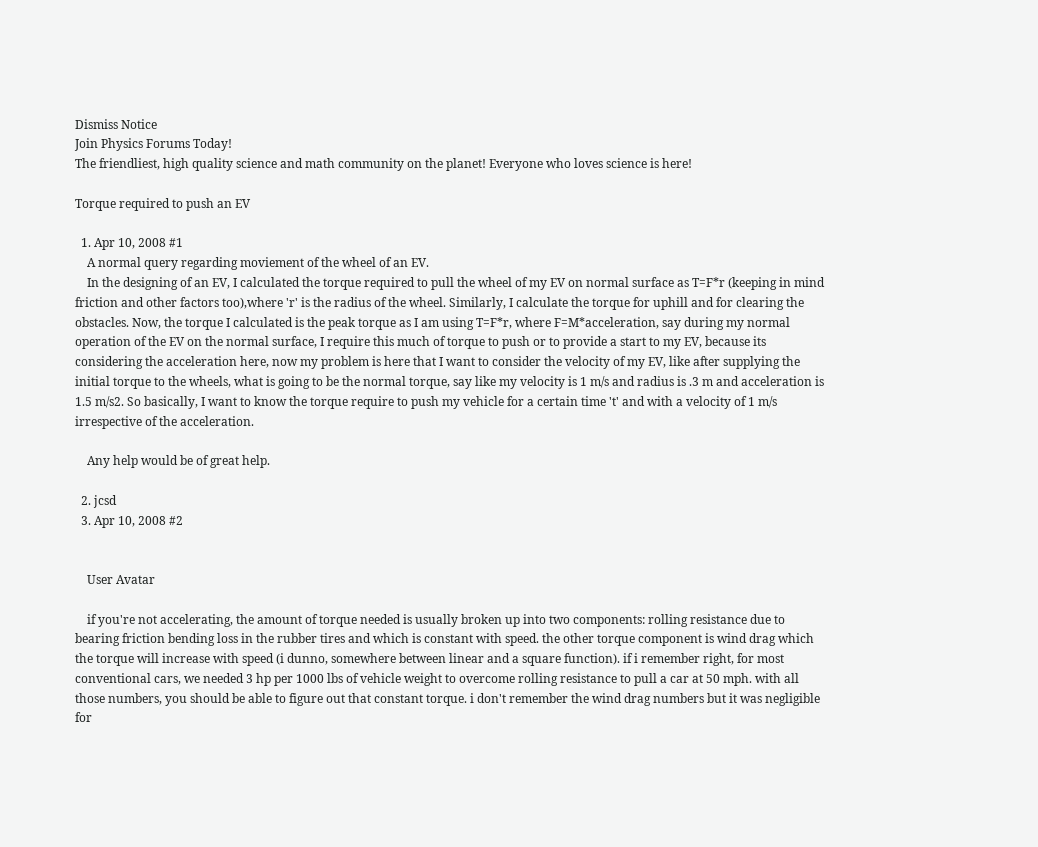Dismiss Notice
Join Physics Forums Today!
The friendliest, high quality science and math community on the planet! Everyone who loves science is here!

Torque required to push an EV

  1. Apr 10, 2008 #1
    A normal query regarding moviement of the wheel of an EV.
    In the designing of an EV, I calculated the torque required to pull the wheel of my EV on normal surface as T=F*r (keeping in mind friction and other factors too),where 'r' is the radius of the wheel. Similarly, I calculate the torque for uphill and for clearing the obstacles. Now, the torque I calculated is the peak torque as I am using T=F*r, where F=M*acceleration, say during my normal operation of the EV on the normal surface, I require this much of torque to push or to provide a start to my EV, because its considering the acceleration here, now my problem is here that I want to consider the velocity of my EV, like after supplying the initial torque to the wheels, what is going to be the normal torque, say like my velocity is 1 m/s and radius is .3 m and acceleration is 1.5 m/s2. So basically, I want to know the torque require to push my vehicle for a certain time 't' and with a velocity of 1 m/s irrespective of the acceleration.

    Any help would be of great help.

  2. jcsd
  3. Apr 10, 2008 #2


    User Avatar

    if you're not accelerating, the amount of torque needed is usually broken up into two components: rolling resistance due to bearing friction bending loss in the rubber tires and which is constant with speed. the other torque component is wind drag which the torque will increase with speed (i dunno, somewhere between linear and a square function). if i remember right, for most conventional cars, we needed 3 hp per 1000 lbs of vehicle weight to overcome rolling resistance to pull a car at 50 mph. with all those numbers, you should be able to figure out that constant torque. i don't remember the wind drag numbers but it was negligible for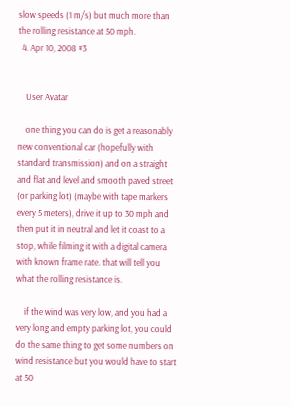slow speeds (1 m/s) but much more than the rolling resistance at 50 mph.
  4. Apr 10, 2008 #3


    User Avatar

    one thing you can do is get a reasonably new conventional car (hopefully with standard transmission) and on a straight and flat and level and smooth paved street (or parking lot) (maybe with tape markers every 5 meters), drive it up to 30 mph and then put it in neutral and let it coast to a stop, while filming it with a digital camera with known frame rate. that will tell you what the rolling resistance is.

    if the wind was very low, and you had a very long and empty parking lot, you could do the same thing to get some numbers on wind resistance but you would have to start at 50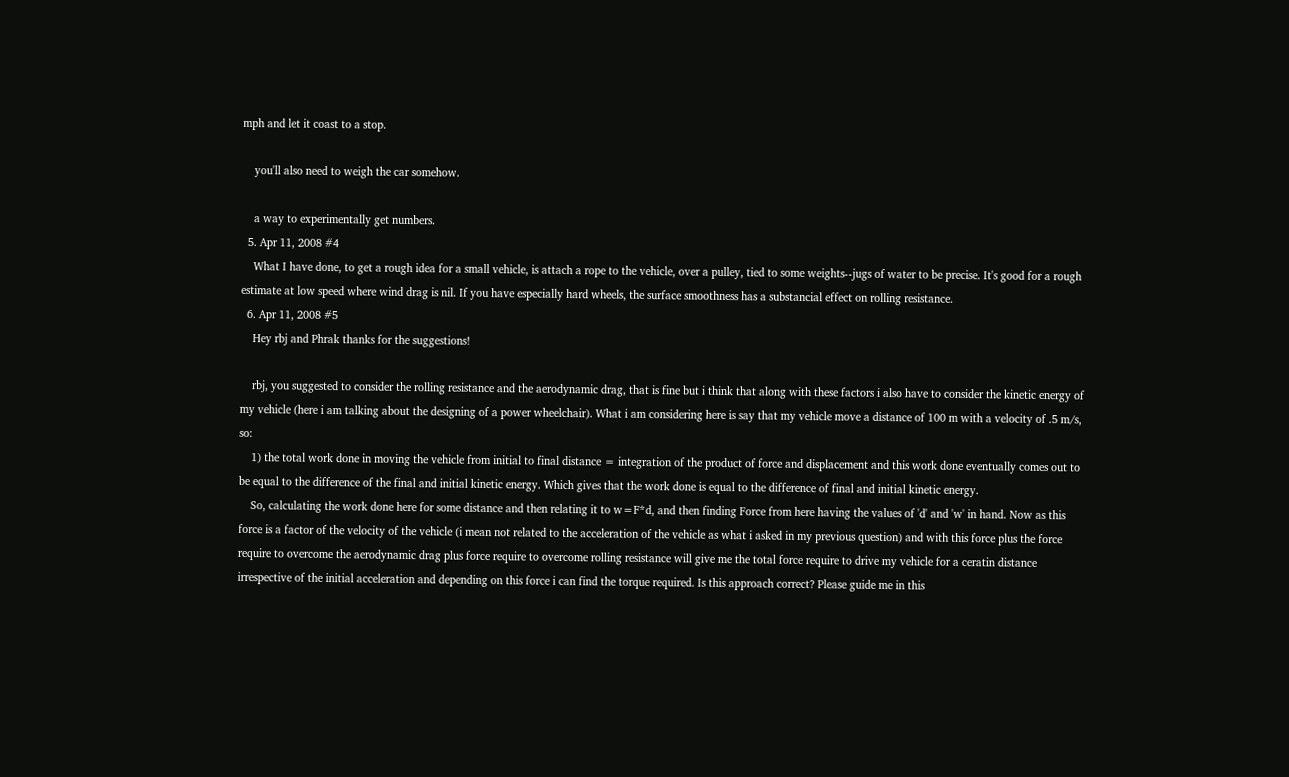mph and let it coast to a stop.

    you'll also need to weigh the car somehow.

    a way to experimentally get numbers.
  5. Apr 11, 2008 #4
    What I have done, to get a rough idea for a small vehicle, is attach a rope to the vehicle, over a pulley, tied to some weights--jugs of water to be precise. It's good for a rough estimate at low speed where wind drag is nil. If you have especially hard wheels, the surface smoothness has a substancial effect on rolling resistance.
  6. Apr 11, 2008 #5
    Hey rbj and Phrak thanks for the suggestions!

    rbj, you suggested to consider the rolling resistance and the aerodynamic drag, that is fine but i think that along with these factors i also have to consider the kinetic energy of my vehicle (here i am talking about the designing of a power wheelchair). What i am considering here is say that my vehicle move a distance of 100 m with a velocity of .5 m/s, so:
    1) the total work done in moving the vehicle from initial to final distance = integration of the product of force and displacement and this work done eventually comes out to be equal to the difference of the final and initial kinetic energy. Which gives that the work done is equal to the difference of final and initial kinetic energy.
    So, calculating the work done here for some distance and then relating it to w=F*d, and then finding Force from here having the values of 'd' and 'w' in hand. Now as this force is a factor of the velocity of the vehicle (i mean not related to the acceleration of the vehicle as what i asked in my previous question) and with this force plus the force require to overcome the aerodynamic drag plus force require to overcome rolling resistance will give me the total force require to drive my vehicle for a ceratin distance irrespective of the initial acceleration and depending on this force i can find the torque required. Is this approach correct? Please guide me in this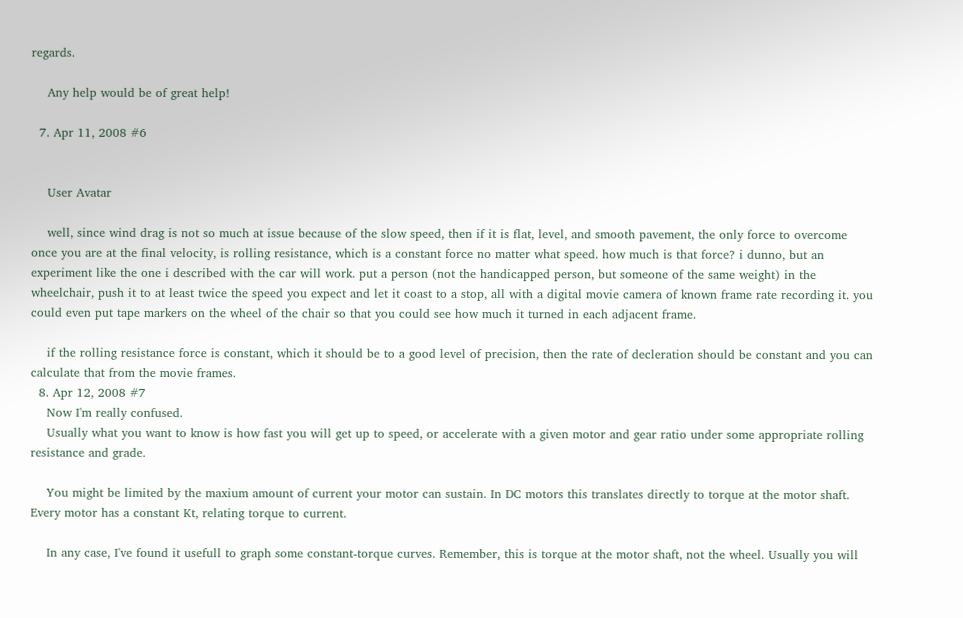regards.

    Any help would be of great help!

  7. Apr 11, 2008 #6


    User Avatar

    well, since wind drag is not so much at issue because of the slow speed, then if it is flat, level, and smooth pavement, the only force to overcome once you are at the final velocity, is rolling resistance, which is a constant force no matter what speed. how much is that force? i dunno, but an experiment like the one i described with the car will work. put a person (not the handicapped person, but someone of the same weight) in the wheelchair, push it to at least twice the speed you expect and let it coast to a stop, all with a digital movie camera of known frame rate recording it. you could even put tape markers on the wheel of the chair so that you could see how much it turned in each adjacent frame.

    if the rolling resistance force is constant, which it should be to a good level of precision, then the rate of decleration should be constant and you can calculate that from the movie frames.
  8. Apr 12, 2008 #7
    Now I'm really confused.
    Usually what you want to know is how fast you will get up to speed, or accelerate with a given motor and gear ratio under some appropriate rolling resistance and grade.

    You might be limited by the maxium amount of current your motor can sustain. In DC motors this translates directly to torque at the motor shaft. Every motor has a constant Kt, relating torque to current.

    In any case, I've found it usefull to graph some constant-torque curves. Remember, this is torque at the motor shaft, not the wheel. Usually you will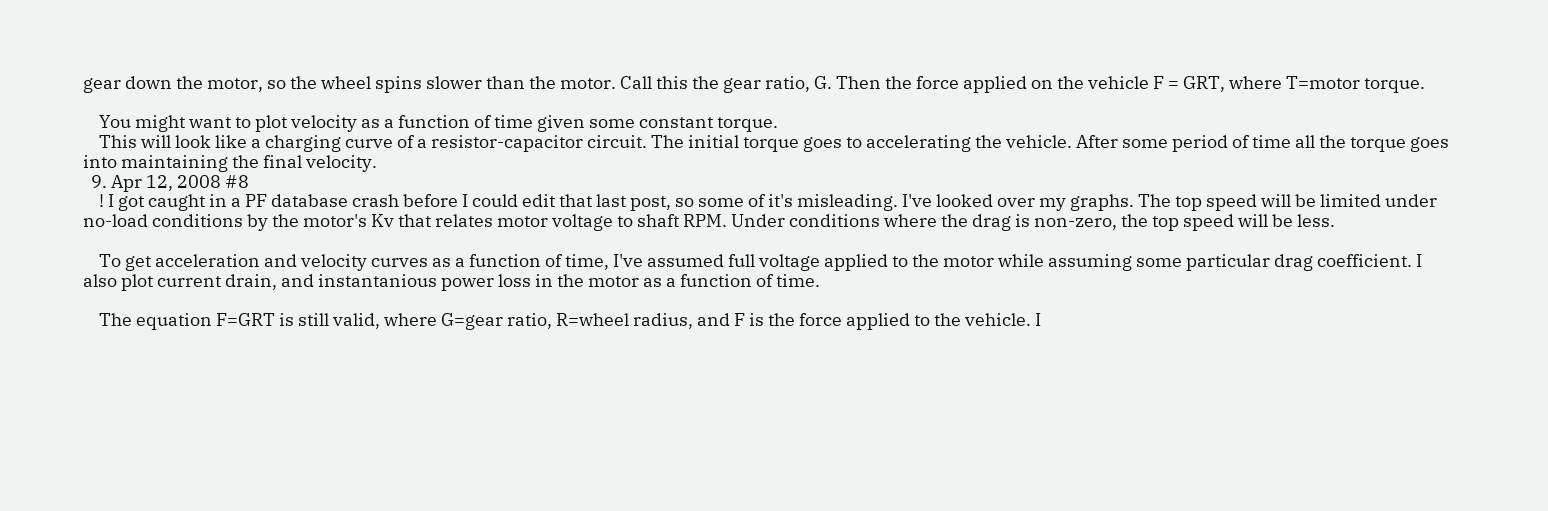gear down the motor, so the wheel spins slower than the motor. Call this the gear ratio, G. Then the force applied on the vehicle F = GRT, where T=motor torque.

    You might want to plot velocity as a function of time given some constant torque.
    This will look like a charging curve of a resistor-capacitor circuit. The initial torque goes to accelerating the vehicle. After some period of time all the torque goes into maintaining the final velocity.
  9. Apr 12, 2008 #8
    ! I got caught in a PF database crash before I could edit that last post, so some of it's misleading. I've looked over my graphs. The top speed will be limited under no-load conditions by the motor's Kv that relates motor voltage to shaft RPM. Under conditions where the drag is non-zero, the top speed will be less.

    To get acceleration and velocity curves as a function of time, I've assumed full voltage applied to the motor while assuming some particular drag coefficient. I also plot current drain, and instantanious power loss in the motor as a function of time.

    The equation F=GRT is still valid, where G=gear ratio, R=wheel radius, and F is the force applied to the vehicle. I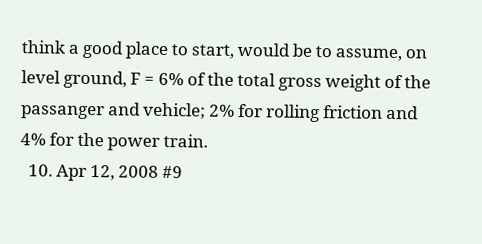think a good place to start, would be to assume, on level ground, F = 6% of the total gross weight of the passanger and vehicle; 2% for rolling friction and 4% for the power train.
  10. Apr 12, 2008 #9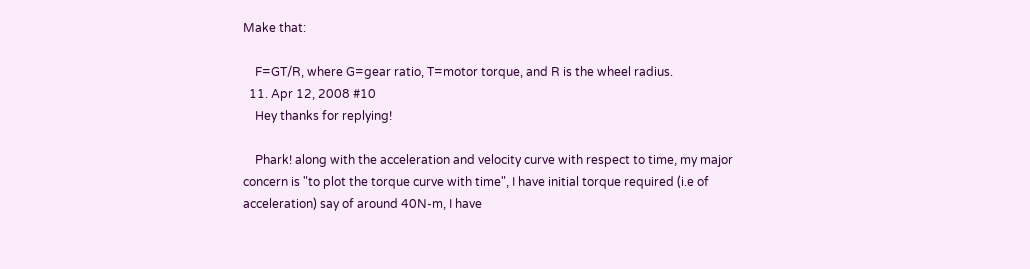Make that:

    F=GT/R, where G=gear ratio, T=motor torque, and R is the wheel radius.
  11. Apr 12, 2008 #10
    Hey thanks for replying!

    Phark! along with the acceleration and velocity curve with respect to time, my major concern is "to plot the torque curve with time", I have initial torque required (i.e of acceleration) say of around 40N-m, I have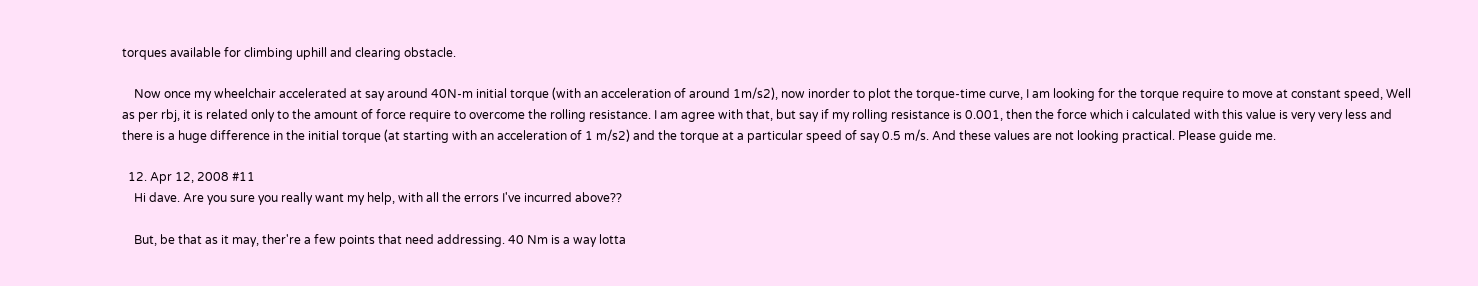torques available for climbing uphill and clearing obstacle.

    Now once my wheelchair accelerated at say around 40N-m initial torque (with an acceleration of around 1m/s2), now inorder to plot the torque-time curve, I am looking for the torque require to move at constant speed, Well as per rbj, it is related only to the amount of force require to overcome the rolling resistance. I am agree with that, but say if my rolling resistance is 0.001, then the force which i calculated with this value is very very less and there is a huge difference in the initial torque (at starting with an acceleration of 1 m/s2) and the torque at a particular speed of say 0.5 m/s. And these values are not looking practical. Please guide me.

  12. Apr 12, 2008 #11
    Hi dave. Are you sure you really want my help, with all the errors I've incurred above??

    But, be that as it may, ther're a few points that need addressing. 40 Nm is a way lotta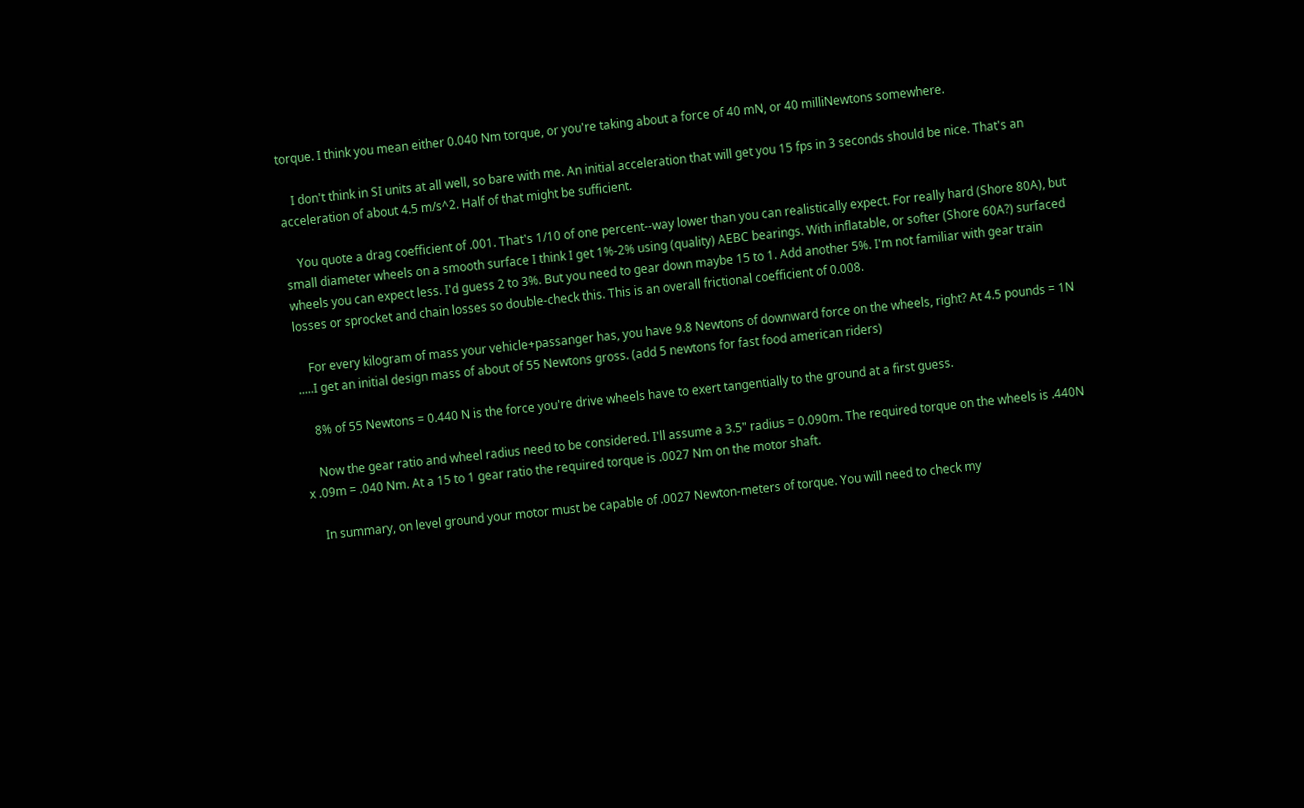torque. I think you mean either 0.040 Nm torque, or you're taking about a force of 40 mN, or 40 milliNewtons somewhere.

    I don't think in SI units at all well, so bare with me. An initial acceleration that will get you 15 fps in 3 seconds should be nice. That's an acceleration of about 4.5 m/s^2. Half of that might be sufficient.

    You quote a drag coefficient of .001. That's 1/10 of one percent--way lower than you can realistically expect. For really hard (Shore 80A), but small diameter wheels on a smooth surface I think I get 1%-2% using (quality) AEBC bearings. With inflatable, or softer (Shore 60A?) surfaced wheels you can expect less. I'd guess 2 to 3%. But you need to gear down maybe 15 to 1. Add another 5%. I'm not familiar with gear train losses or sprocket and chain losses so double-check this. This is an overall frictional coefficient of 0.008.

    For every kilogram of mass your vehicle+passanger has, you have 9.8 Newtons of downward force on the wheels, right? At 4.5 pounds = 1N .....I get an initial design mass of about of 55 Newtons gross. (add 5 newtons for fast food american riders)

    8% of 55 Newtons = 0.440 N is the force you're drive wheels have to exert tangentially to the ground at a first guess.

    Now the gear ratio and wheel radius need to be considered. I'll assume a 3.5" radius = 0.090m. The required torque on the wheels is .440N x .09m = .040 Nm. At a 15 to 1 gear ratio the required torque is .0027 Nm on the motor shaft.

    In summary, on level ground your motor must be capable of .0027 Newton-meters of torque. You will need to check my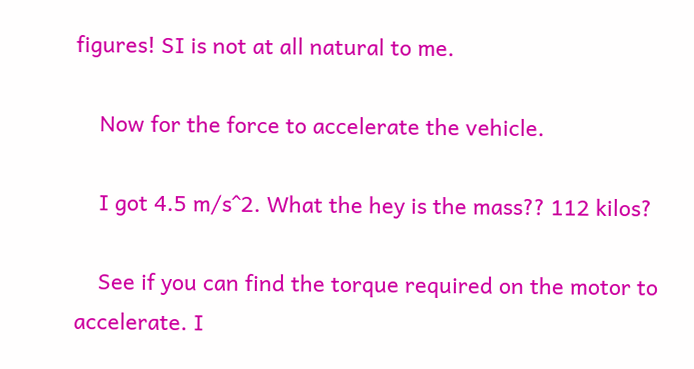figures! SI is not at all natural to me.

    Now for the force to accelerate the vehicle.

    I got 4.5 m/s^2. What the hey is the mass?? 112 kilos?

    See if you can find the torque required on the motor to accelerate. I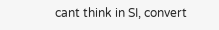cant think in SI, convert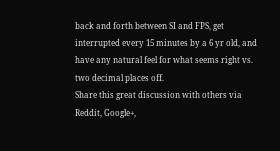back and forth between SI and FPS, get interrupted every 15 minutes by a 6 yr old, and have any natural feel for what seems right vs. two decimal places off.
Share this great discussion with others via Reddit, Google+,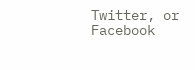Twitter, or Facebook